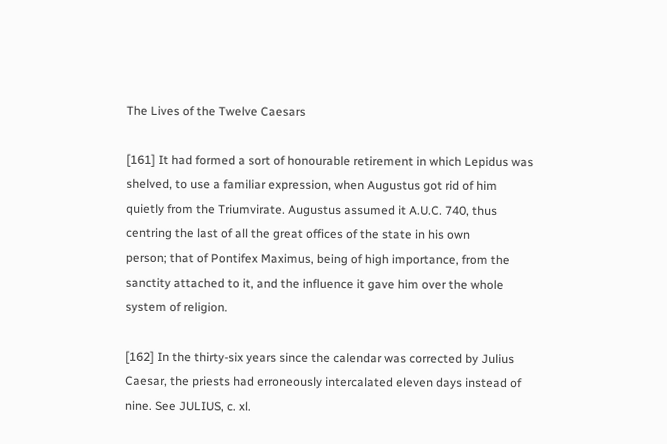The Lives of the Twelve Caesars

[161] It had formed a sort of honourable retirement in which Lepidus was
shelved, to use a familiar expression, when Augustus got rid of him
quietly from the Triumvirate. Augustus assumed it A.U.C. 740, thus
centring the last of all the great offices of the state in his own
person; that of Pontifex Maximus, being of high importance, from the
sanctity attached to it, and the influence it gave him over the whole
system of religion.

[162] In the thirty-six years since the calendar was corrected by Julius
Caesar, the priests had erroneously intercalated eleven days instead of
nine. See JULIUS, c. xl.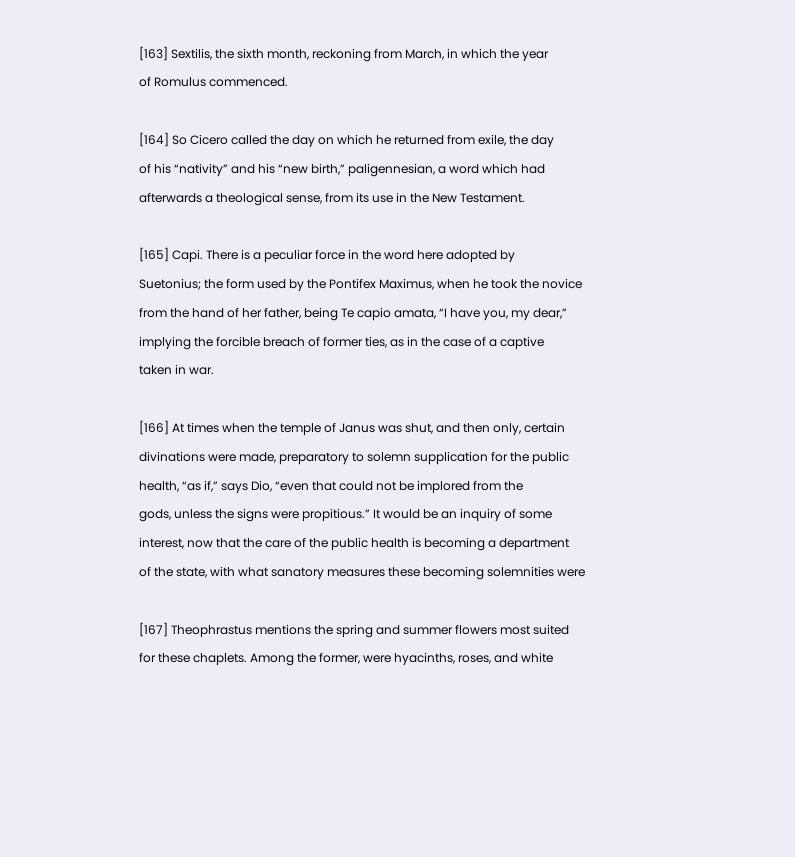[163] Sextilis, the sixth month, reckoning from March, in which the year
of Romulus commenced.

[164] So Cicero called the day on which he returned from exile, the day
of his “nativity” and his “new birth,” paligennesian, a word which had
afterwards a theological sense, from its use in the New Testament.

[165] Capi. There is a peculiar force in the word here adopted by
Suetonius; the form used by the Pontifex Maximus, when he took the novice
from the hand of her father, being Te capio amata, “I have you, my dear,”
implying the forcible breach of former ties, as in the case of a captive
taken in war.

[166] At times when the temple of Janus was shut, and then only, certain
divinations were made, preparatory to solemn supplication for the public
health, “as if,” says Dio, “even that could not be implored from the
gods, unless the signs were propitious.” It would be an inquiry of some
interest, now that the care of the public health is becoming a department
of the state, with what sanatory measures these becoming solemnities were

[167] Theophrastus mentions the spring and summer flowers most suited
for these chaplets. Among the former, were hyacinths, roses, and white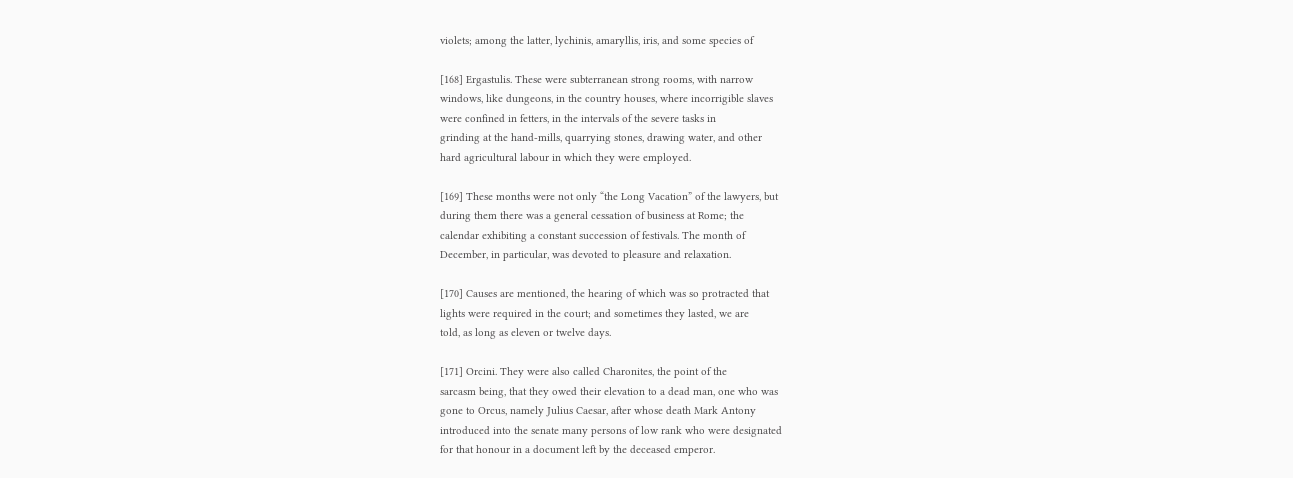violets; among the latter, lychinis, amaryllis, iris, and some species of

[168] Ergastulis. These were subterranean strong rooms, with narrow
windows, like dungeons, in the country houses, where incorrigible slaves
were confined in fetters, in the intervals of the severe tasks in
grinding at the hand-mills, quarrying stones, drawing water, and other
hard agricultural labour in which they were employed.

[169] These months were not only “the Long Vacation” of the lawyers, but
during them there was a general cessation of business at Rome; the
calendar exhibiting a constant succession of festivals. The month of
December, in particular, was devoted to pleasure and relaxation.

[170] Causes are mentioned, the hearing of which was so protracted that
lights were required in the court; and sometimes they lasted, we are
told, as long as eleven or twelve days.

[171] Orcini. They were also called Charonites, the point of the
sarcasm being, that they owed their elevation to a dead man, one who was
gone to Orcus, namely Julius Caesar, after whose death Mark Antony
introduced into the senate many persons of low rank who were designated
for that honour in a document left by the deceased emperor.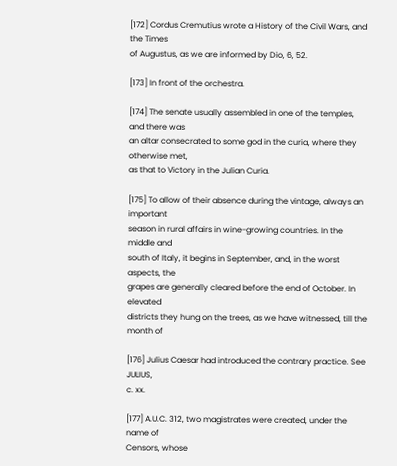[172] Cordus Cremutius wrote a History of the Civil Wars, and the Times
of Augustus, as we are informed by Dio, 6, 52.

[173] In front of the orchestra.

[174] The senate usually assembled in one of the temples, and there was
an altar consecrated to some god in the curia, where they otherwise met,
as that to Victory in the Julian Curia.

[175] To allow of their absence during the vintage, always an important
season in rural affairs in wine-growing countries. In the middle and
south of Italy, it begins in September, and, in the worst aspects, the
grapes are generally cleared before the end of October. In elevated
districts they hung on the trees, as we have witnessed, till the month of

[176] Julius Caesar had introduced the contrary practice. See JULIUS,
c. xx.

[177] A.U.C. 312, two magistrates were created, under the name of
Censors, whose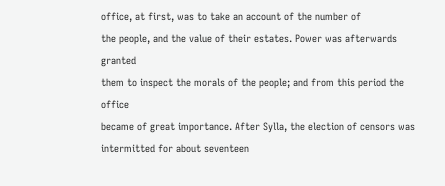office, at first, was to take an account of the number of
the people, and the value of their estates. Power was afterwards granted
them to inspect the morals of the people; and from this period the office
became of great importance. After Sylla, the election of censors was
intermitted for about seventeen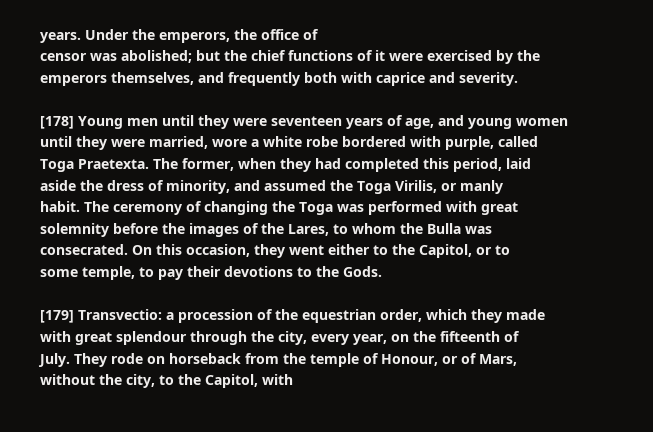years. Under the emperors, the office of
censor was abolished; but the chief functions of it were exercised by the
emperors themselves, and frequently both with caprice and severity.

[178] Young men until they were seventeen years of age, and young women
until they were married, wore a white robe bordered with purple, called
Toga Praetexta. The former, when they had completed this period, laid
aside the dress of minority, and assumed the Toga Virilis, or manly
habit. The ceremony of changing the Toga was performed with great
solemnity before the images of the Lares, to whom the Bulla was
consecrated. On this occasion, they went either to the Capitol, or to
some temple, to pay their devotions to the Gods.

[179] Transvectio: a procession of the equestrian order, which they made
with great splendour through the city, every year, on the fifteenth of
July. They rode on horseback from the temple of Honour, or of Mars,
without the city, to the Capitol, with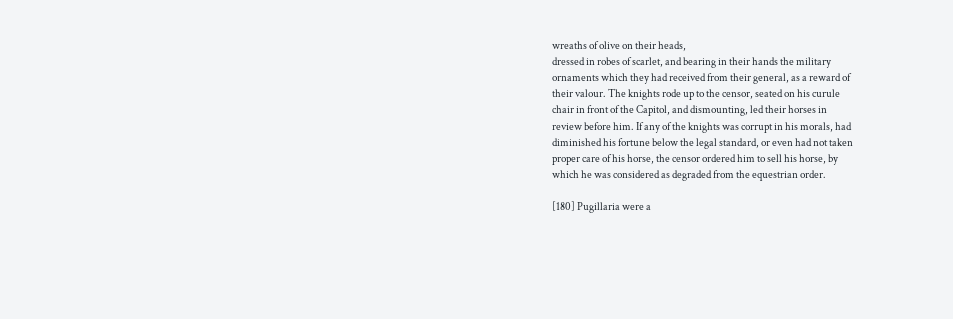wreaths of olive on their heads,
dressed in robes of scarlet, and bearing in their hands the military
ornaments which they had received from their general, as a reward of
their valour. The knights rode up to the censor, seated on his curule
chair in front of the Capitol, and dismounting, led their horses in
review before him. If any of the knights was corrupt in his morals, had
diminished his fortune below the legal standard, or even had not taken
proper care of his horse, the censor ordered him to sell his horse, by
which he was considered as degraded from the equestrian order.

[180] Pugillaria were a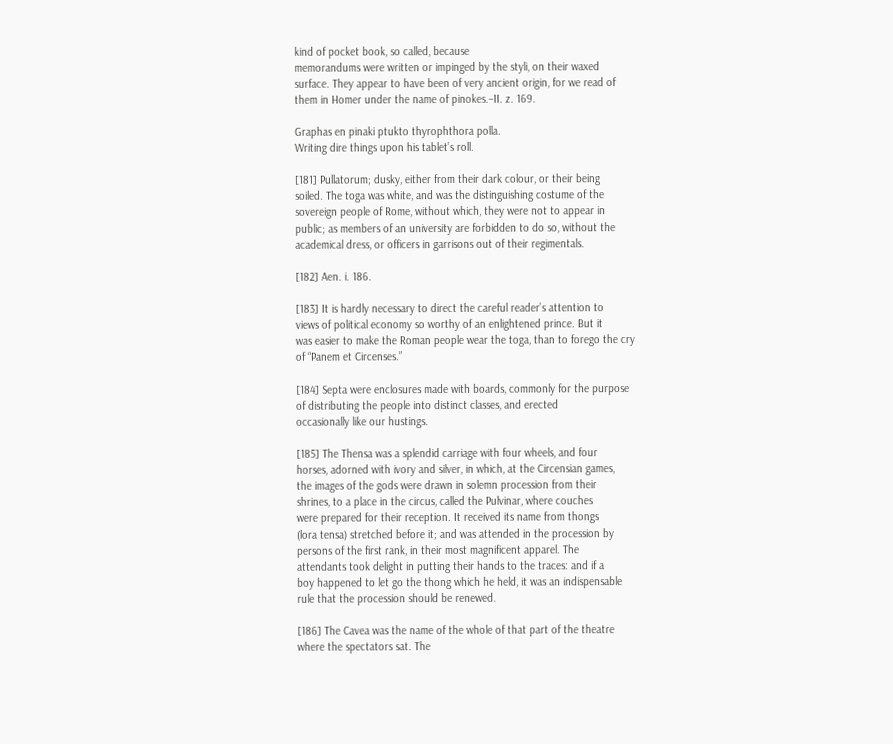kind of pocket book, so called, because
memorandums were written or impinged by the styli, on their waxed
surface. They appear to have been of very ancient origin, for we read of
them in Homer under the name of pinokes.–II. z. 169.

Graphas en pinaki ptukto thyrophthora polla.
Writing dire things upon his tablet’s roll.

[181] Pullatorum; dusky, either from their dark colour, or their being
soiled. The toga was white, and was the distinguishing costume of the
sovereign people of Rome, without which, they were not to appear in
public; as members of an university are forbidden to do so, without the
academical dress, or officers in garrisons out of their regimentals.

[182] Aen. i. 186.

[183] It is hardly necessary to direct the careful reader’s attention to
views of political economy so worthy of an enlightened prince. But it
was easier to make the Roman people wear the toga, than to forego the cry
of “Panem et Circenses.”

[184] Septa were enclosures made with boards, commonly for the purpose
of distributing the people into distinct classes, and erected
occasionally like our hustings.

[185] The Thensa was a splendid carriage with four wheels, and four
horses, adorned with ivory and silver, in which, at the Circensian games,
the images of the gods were drawn in solemn procession from their
shrines, to a place in the circus, called the Pulvinar, where couches
were prepared for their reception. It received its name from thongs
(lora tensa) stretched before it; and was attended in the procession by
persons of the first rank, in their most magnificent apparel. The
attendants took delight in putting their hands to the traces: and if a
boy happened to let go the thong which he held, it was an indispensable
rule that the procession should be renewed.

[186] The Cavea was the name of the whole of that part of the theatre
where the spectators sat. The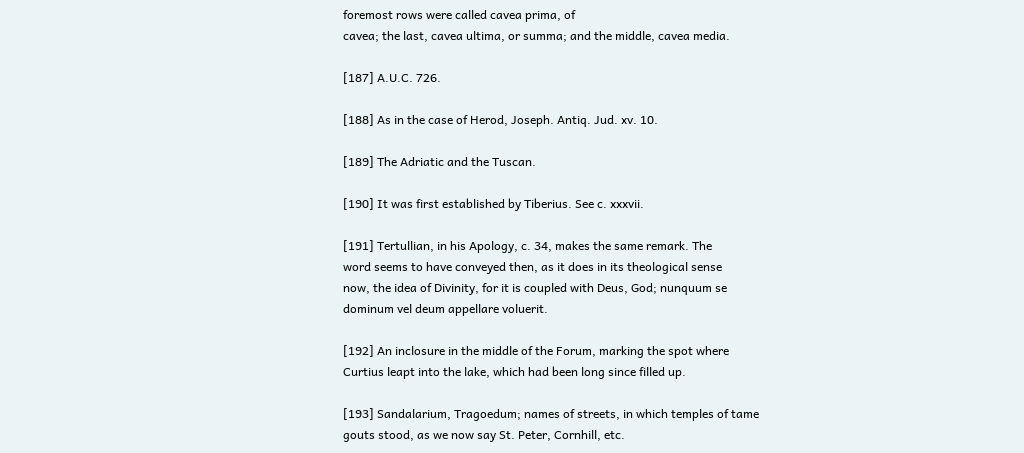foremost rows were called cavea prima, of
cavea; the last, cavea ultima, or summa; and the middle, cavea media.

[187] A.U.C. 726.

[188] As in the case of Herod, Joseph. Antiq. Jud. xv. 10.

[189] The Adriatic and the Tuscan.

[190] It was first established by Tiberius. See c. xxxvii.

[191] Tertullian, in his Apology, c. 34, makes the same remark. The
word seems to have conveyed then, as it does in its theological sense
now, the idea of Divinity, for it is coupled with Deus, God; nunquum se
dominum vel deum appellare voluerit.

[192] An inclosure in the middle of the Forum, marking the spot where
Curtius leapt into the lake, which had been long since filled up.

[193] Sandalarium, Tragoedum; names of streets, in which temples of tame
gouts stood, as we now say St. Peter, Cornhill, etc.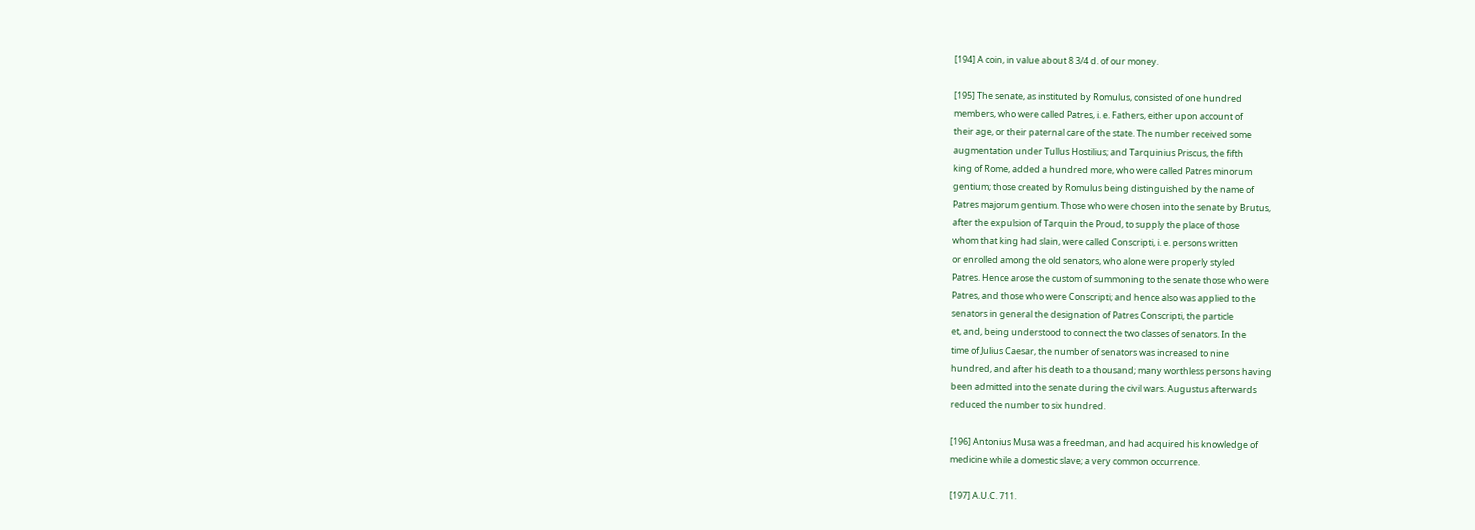[194] A coin, in value about 8 3/4 d. of our money.

[195] The senate, as instituted by Romulus, consisted of one hundred
members, who were called Patres, i. e. Fathers, either upon account of
their age, or their paternal care of the state. The number received some
augmentation under Tullus Hostilius; and Tarquinius Priscus, the fifth
king of Rome, added a hundred more, who were called Patres minorum
gentium; those created by Romulus being distinguished by the name of
Patres majorum gentium. Those who were chosen into the senate by Brutus,
after the expulsion of Tarquin the Proud, to supply the place of those
whom that king had slain, were called Conscripti, i. e. persons written
or enrolled among the old senators, who alone were properly styled
Patres. Hence arose the custom of summoning to the senate those who were
Patres, and those who were Conscripti; and hence also was applied to the
senators in general the designation of Patres Conscripti, the particle
et, and, being understood to connect the two classes of senators. In the
time of Julius Caesar, the number of senators was increased to nine
hundred, and after his death to a thousand; many worthless persons having
been admitted into the senate during the civil wars. Augustus afterwards
reduced the number to six hundred.

[196] Antonius Musa was a freedman, and had acquired his knowledge of
medicine while a domestic slave; a very common occurrence.

[197] A.U.C. 711.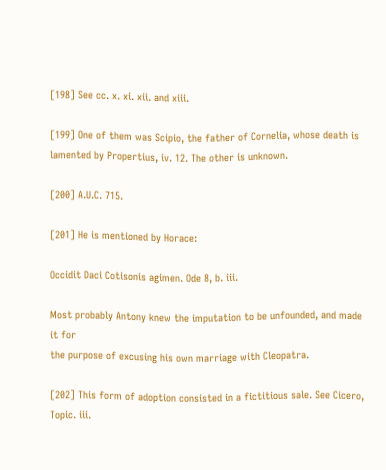[198] See cc. x. xi. xii. and xiii.

[199] One of them was Scipio, the father of Cornelia, whose death is
lamented by Propertius, iv. 12. The other is unknown.

[200] A.U.C. 715.

[201] He is mentioned by Horace:

Occidit Daci Cotisonis agimen. Ode 8, b. iii.

Most probably Antony knew the imputation to be unfounded, and made it for
the purpose of excusing his own marriage with Cleopatra.

[202] This form of adoption consisted in a fictitious sale. See Cicero,
Topic. iii.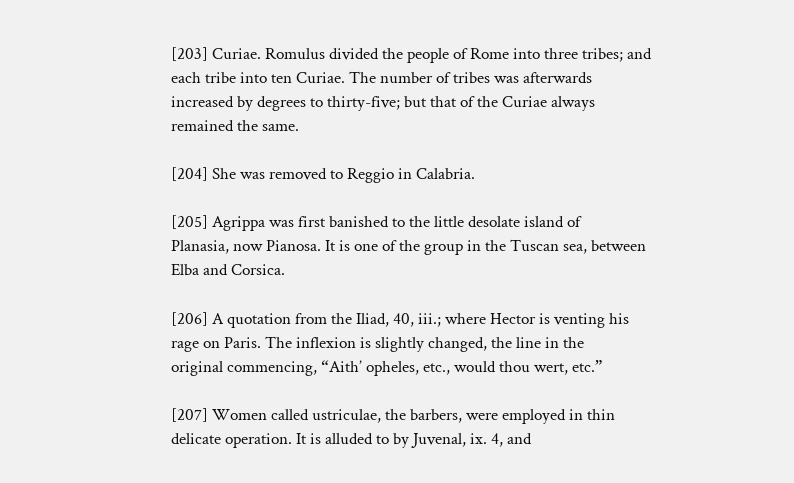[203] Curiae. Romulus divided the people of Rome into three tribes; and
each tribe into ten Curiae. The number of tribes was afterwards
increased by degrees to thirty-five; but that of the Curiae always
remained the same.

[204] She was removed to Reggio in Calabria.

[205] Agrippa was first banished to the little desolate island of
Planasia, now Pianosa. It is one of the group in the Tuscan sea, between
Elba and Corsica.

[206] A quotation from the Iliad, 40, iii.; where Hector is venting his
rage on Paris. The inflexion is slightly changed, the line in the
original commencing, “Aith’ opheles, etc., would thou wert, etc.”

[207] Women called ustriculae, the barbers, were employed in thin
delicate operation. It is alluded to by Juvenal, ix. 4, and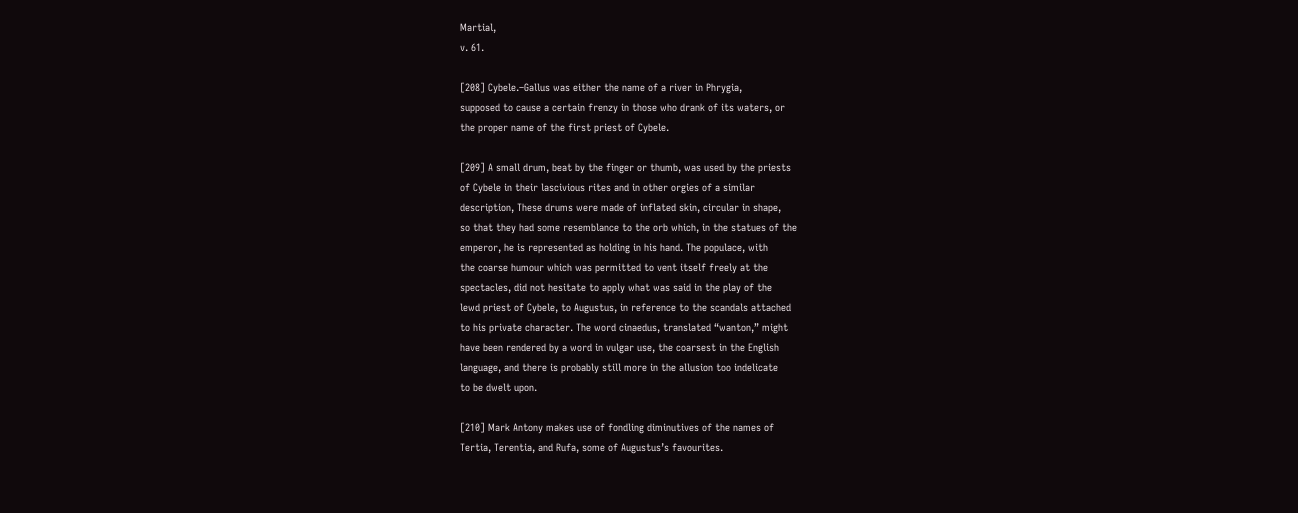Martial,
v. 61.

[208] Cybele.–Gallus was either the name of a river in Phrygia,
supposed to cause a certain frenzy in those who drank of its waters, or
the proper name of the first priest of Cybele.

[209] A small drum, beat by the finger or thumb, was used by the priests
of Cybele in their lascivious rites and in other orgies of a similar
description, These drums were made of inflated skin, circular in shape,
so that they had some resemblance to the orb which, in the statues of the
emperor, he is represented as holding in his hand. The populace, with
the coarse humour which was permitted to vent itself freely at the
spectacles, did not hesitate to apply what was said in the play of the
lewd priest of Cybele, to Augustus, in reference to the scandals attached
to his private character. The word cinaedus, translated “wanton,” might
have been rendered by a word in vulgar use, the coarsest in the English
language, and there is probably still more in the allusion too indelicate
to be dwelt upon.

[210] Mark Antony makes use of fondling diminutives of the names of
Tertia, Terentia, and Rufa, some of Augustus’s favourites.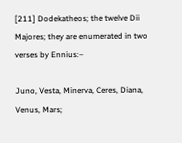[211] Dodekatheos; the twelve Dii Majores; they are enumerated in two
verses by Ennius:–

Juno, Vesta, Minerva, Ceres, Diana, Venus, Mars;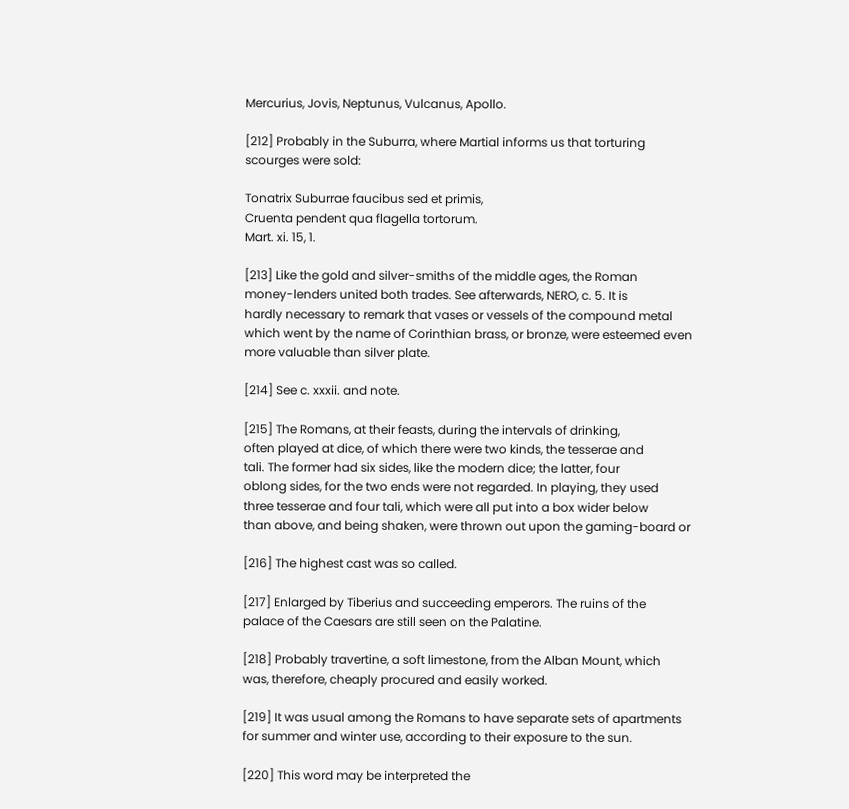Mercurius, Jovis, Neptunus, Vulcanus, Apollo.

[212] Probably in the Suburra, where Martial informs us that torturing
scourges were sold:

Tonatrix Suburrae faucibus sed et primis,
Cruenta pendent qua flagella tortorum.
Mart. xi. 15, 1.

[213] Like the gold and silver-smiths of the middle ages, the Roman
money-lenders united both trades. See afterwards, NERO, c. 5. It is
hardly necessary to remark that vases or vessels of the compound metal
which went by the name of Corinthian brass, or bronze, were esteemed even
more valuable than silver plate.

[214] See c. xxxii. and note.

[215] The Romans, at their feasts, during the intervals of drinking,
often played at dice, of which there were two kinds, the tesserae and
tali. The former had six sides, like the modern dice; the latter, four
oblong sides, for the two ends were not regarded. In playing, they used
three tesserae and four tali, which were all put into a box wider below
than above, and being shaken, were thrown out upon the gaming-board or

[216] The highest cast was so called.

[217] Enlarged by Tiberius and succeeding emperors. The ruins of the
palace of the Caesars are still seen on the Palatine.

[218] Probably travertine, a soft limestone, from the Alban Mount, which
was, therefore, cheaply procured and easily worked.

[219] It was usual among the Romans to have separate sets of apartments
for summer and winter use, according to their exposure to the sun.

[220] This word may be interpreted the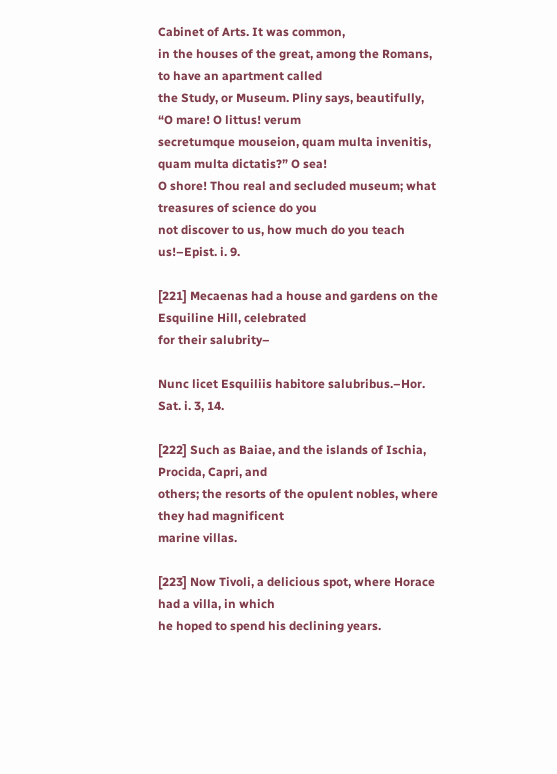Cabinet of Arts. It was common,
in the houses of the great, among the Romans, to have an apartment called
the Study, or Museum. Pliny says, beautifully, “O mare! O littus! verum
secretumque mouseion, quam multa invenitis, quam multa dictatis?” O sea!
O shore! Thou real and secluded museum; what treasures of science do you
not discover to us, how much do you teach us!–Epist. i. 9.

[221] Mecaenas had a house and gardens on the Esquiline Hill, celebrated
for their salubrity–

Nunc licet Esquiliis habitore salubribus.–Hor. Sat. i. 3, 14.

[222] Such as Baiae, and the islands of Ischia, Procida, Capri, and
others; the resorts of the opulent nobles, where they had magnificent
marine villas.

[223] Now Tivoli, a delicious spot, where Horace had a villa, in which
he hoped to spend his declining years.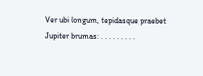Ver ubi longum, tepidasque praebet
Jupiter brumas: . . . . . . . . .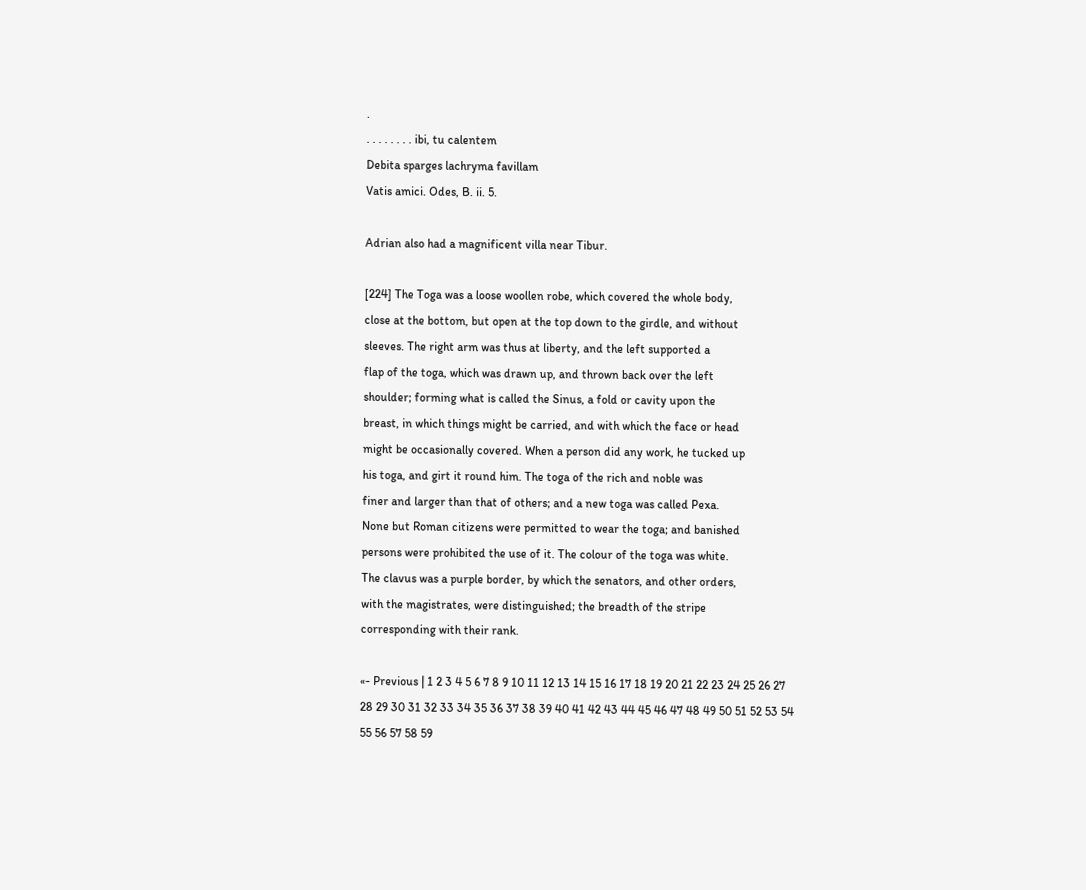.
. . . . . . . . ibi, tu calentem
Debita sparges lachryma favillam
Vatis amici. Odes, B. ii. 5.

Adrian also had a magnificent villa near Tibur.

[224] The Toga was a loose woollen robe, which covered the whole body,
close at the bottom, but open at the top down to the girdle, and without
sleeves. The right arm was thus at liberty, and the left supported a
flap of the toga, which was drawn up, and thrown back over the left
shoulder; forming what is called the Sinus, a fold or cavity upon the
breast, in which things might be carried, and with which the face or head
might be occasionally covered. When a person did any work, he tucked up
his toga, and girt it round him. The toga of the rich and noble was
finer and larger than that of others; and a new toga was called Pexa.
None but Roman citizens were permitted to wear the toga; and banished
persons were prohibited the use of it. The colour of the toga was white.
The clavus was a purple border, by which the senators, and other orders,
with the magistrates, were distinguished; the breadth of the stripe
corresponding with their rank.

«- Previous | 1 2 3 4 5 6 7 8 9 10 11 12 13 14 15 16 17 18 19 20 21 22 23 24 25 26 27 28 29 30 31 32 33 34 35 36 37 38 39 40 41 42 43 44 45 46 47 48 49 50 51 52 53 54 55 56 57 58 59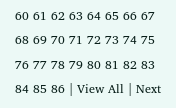60 61 62 63 64 65 66 67 68 69 70 71 72 73 74 75 76 77 78 79 80 81 82 83 84 85 86 | View All | Next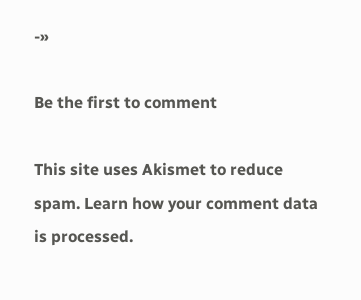-»

Be the first to comment

This site uses Akismet to reduce spam. Learn how your comment data is processed.